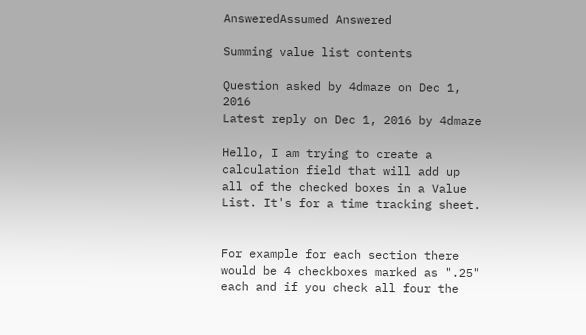AnsweredAssumed Answered

Summing value list contents

Question asked by 4dmaze on Dec 1, 2016
Latest reply on Dec 1, 2016 by 4dmaze

Hello, I am trying to create a calculation field that will add up all of the checked boxes in a Value List. It's for a time tracking sheet.


For example for each section there would be 4 checkboxes marked as ".25" each and if you check all four the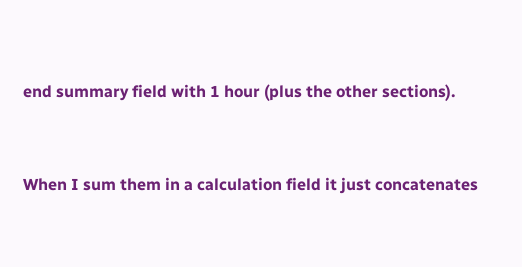end summary field with 1 hour (plus the other sections).


When I sum them in a calculation field it just concatenates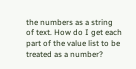the numbers as a string of text. How do I get each part of the value list to be treated as a number?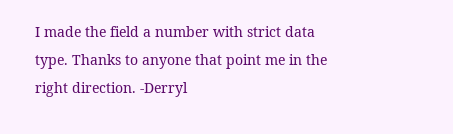I made the field a number with strict data type. Thanks to anyone that point me in the right direction. -Derryl